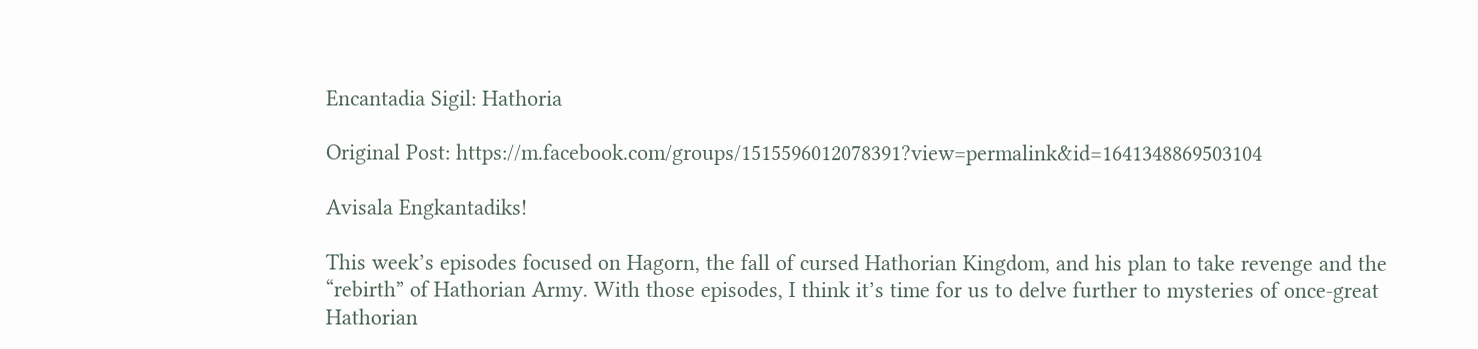Encantadia Sigil: Hathoria

Original Post: https://m.facebook.com/groups/1515596012078391?view=permalink&id=1641348869503104

Avisala Engkantadiks!

This week’s episodes focused on Hagorn, the fall of cursed Hathorian Kingdom, and his plan to take revenge and the “rebirth” of Hathorian Army. With those episodes, I think it’s time for us to delve further to mysteries of once-great Hathorian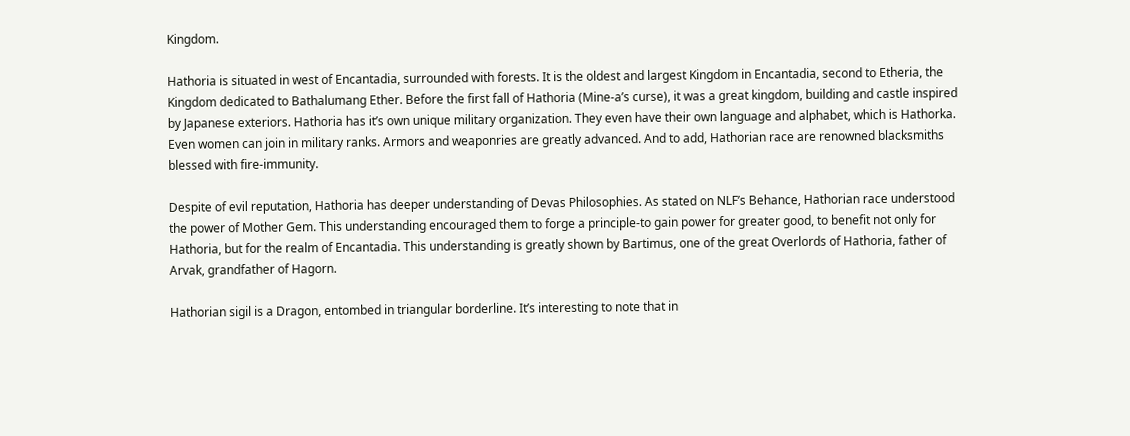Kingdom.

Hathoria is situated in west of Encantadia, surrounded with forests. It is the oldest and largest Kingdom in Encantadia, second to Etheria, the Kingdom dedicated to Bathalumang Ether. Before the first fall of Hathoria (Mine-a’s curse), it was a great kingdom, building and castle inspired by Japanese exteriors. Hathoria has it’s own unique military organization. They even have their own language and alphabet, which is Hathorka. Even women can join in military ranks. Armors and weaponries are greatly advanced. And to add, Hathorian race are renowned blacksmiths blessed with fire-immunity.

Despite of evil reputation, Hathoria has deeper understanding of Devas Philosophies. As stated on NLF’s Behance, Hathorian race understood the power of Mother Gem. This understanding encouraged them to forge a principle-to gain power for greater good, to benefit not only for Hathoria, but for the realm of Encantadia. This understanding is greatly shown by Bartimus, one of the great Overlords of Hathoria, father of Arvak, grandfather of Hagorn.

Hathorian sigil is a Dragon, entombed in triangular borderline. It’s interesting to note that in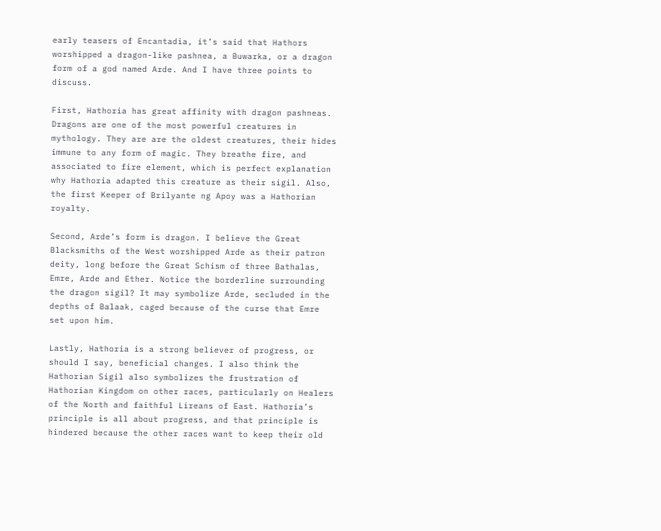early teasers of Encantadia, it’s said that Hathors worshipped a dragon-like pashnea, a Buwarka, or a dragon form of a god named Arde. And I have three points to discuss.

First, Hathoria has great affinity with dragon pashneas. Dragons are one of the most powerful creatures in mythology. They are are the oldest creatures, their hides immune to any form of magic. They breathe fire, and associated to fire element, which is perfect explanation why Hathoria adapted this creature as their sigil. Also, the first Keeper of Brilyante ng Apoy was a Hathorian royalty.

Second, Arde’s form is dragon. I believe the Great Blacksmiths of the West worshipped Arde as their patron deity, long before the Great Schism of three Bathalas, Emre, Arde and Ether. Notice the borderline surrounding the dragon sigil? It may symbolize Arde, secluded in the depths of Balaak, caged because of the curse that Emre set upon him.

Lastly, Hathoria is a strong believer of progress, or should I say, beneficial changes. I also think the Hathorian Sigil also symbolizes the frustration of Hathorian Kingdom on other races, particularly on Healers of the North and faithful Lireans of East. Hathoria’s principle is all about progress, and that principle is hindered because the other races want to keep their old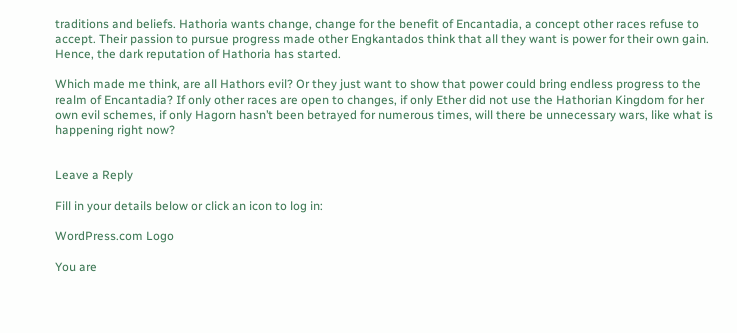traditions and beliefs. Hathoria wants change, change for the benefit of Encantadia, a concept other races refuse to accept. Their passion to pursue progress made other Engkantados think that all they want is power for their own gain. Hence, the dark reputation of Hathoria has started.

Which made me think, are all Hathors evil? Or they just want to show that power could bring endless progress to the realm of Encantadia? If only other races are open to changes, if only Ether did not use the Hathorian Kingdom for her own evil schemes, if only Hagorn hasn’t been betrayed for numerous times, will there be unnecessary wars, like what is happening right now?


Leave a Reply

Fill in your details below or click an icon to log in:

WordPress.com Logo

You are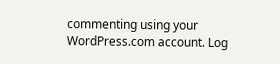commenting using your WordPress.com account. Log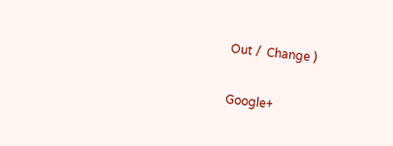Out /  Change )

Google+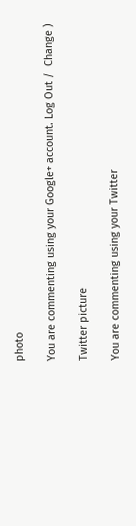photo

You are commenting using your Google+ account. Log Out /  Change )

Twitter picture

You are commenting using your Twitter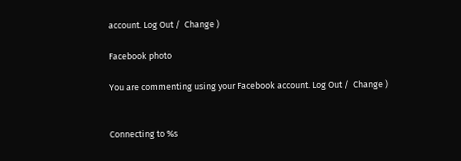account. Log Out /  Change )

Facebook photo

You are commenting using your Facebook account. Log Out /  Change )


Connecting to %s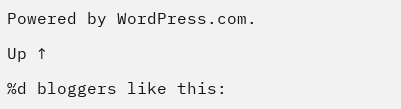Powered by WordPress.com.

Up ↑

%d bloggers like this: